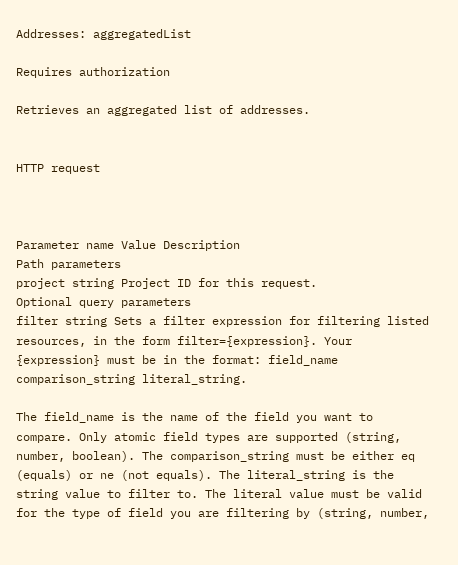Addresses: aggregatedList

Requires authorization

Retrieves an aggregated list of addresses.


HTTP request



Parameter name Value Description
Path parameters
project string Project ID for this request.
Optional query parameters
filter string Sets a filter expression for filtering listed resources, in the form filter={expression}. Your {expression} must be in the format: field_name comparison_string literal_string.

The field_name is the name of the field you want to compare. Only atomic field types are supported (string, number, boolean). The comparison_string must be either eq (equals) or ne (not equals). The literal_string is the string value to filter to. The literal value must be valid for the type of field you are filtering by (string, number,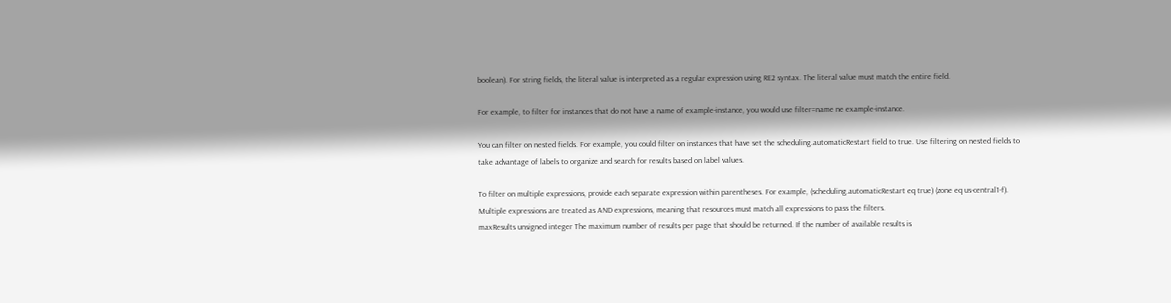boolean). For string fields, the literal value is interpreted as a regular expression using RE2 syntax. The literal value must match the entire field.

For example, to filter for instances that do not have a name of example-instance, you would use filter=name ne example-instance.

You can filter on nested fields. For example, you could filter on instances that have set the scheduling.automaticRestart field to true. Use filtering on nested fields to take advantage of labels to organize and search for results based on label values.

To filter on multiple expressions, provide each separate expression within parentheses. For example, (scheduling.automaticRestart eq true) (zone eq us-central1-f). Multiple expressions are treated as AND expressions, meaning that resources must match all expressions to pass the filters.
maxResults unsigned integer The maximum number of results per page that should be returned. If the number of available results is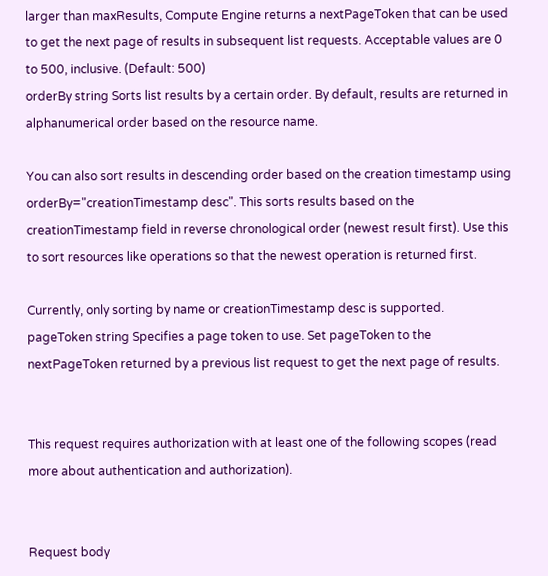larger than maxResults, Compute Engine returns a nextPageToken that can be used to get the next page of results in subsequent list requests. Acceptable values are 0 to 500, inclusive. (Default: 500)
orderBy string Sorts list results by a certain order. By default, results are returned in alphanumerical order based on the resource name.

You can also sort results in descending order based on the creation timestamp using orderBy="creationTimestamp desc". This sorts results based on the creationTimestamp field in reverse chronological order (newest result first). Use this to sort resources like operations so that the newest operation is returned first.

Currently, only sorting by name or creationTimestamp desc is supported.
pageToken string Specifies a page token to use. Set pageToken to the nextPageToken returned by a previous list request to get the next page of results.


This request requires authorization with at least one of the following scopes (read more about authentication and authorization).


Request body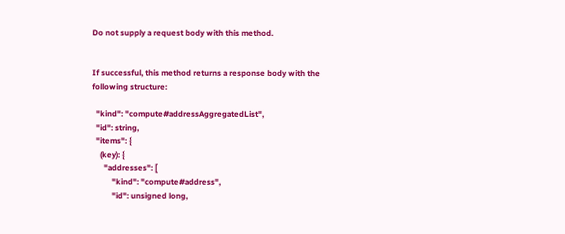Do not supply a request body with this method.


If successful, this method returns a response body with the following structure:

  "kind": "compute#addressAggregatedList",
  "id": string,
  "items": {
    (key): {
      "addresses": [
          "kind": "compute#address",
          "id": unsigned long,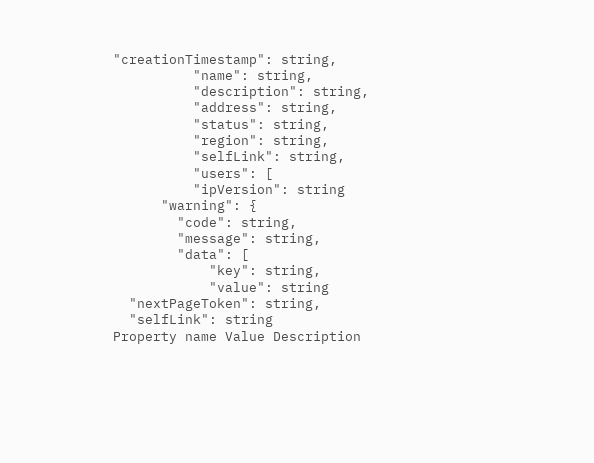"creationTimestamp": string,
          "name": string,
          "description": string,
          "address": string,
          "status": string,
          "region": string,
          "selfLink": string,
          "users": [
          "ipVersion": string
      "warning": {
        "code": string,
        "message": string,
        "data": [
            "key": string,
            "value": string
  "nextPageToken": string,
  "selfLink": string
Property name Value Description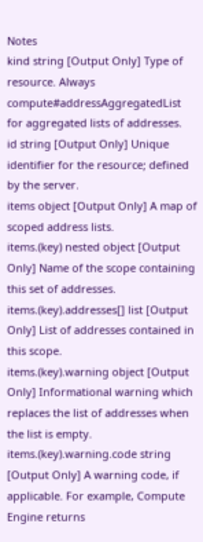Notes
kind string [Output Only] Type of resource. Always compute#addressAggregatedList for aggregated lists of addresses.
id string [Output Only] Unique identifier for the resource; defined by the server.
items object [Output Only] A map of scoped address lists.
items.(key) nested object [Output Only] Name of the scope containing this set of addresses.
items.(key).addresses[] list [Output Only] List of addresses contained in this scope.
items.(key).warning object [Output Only] Informational warning which replaces the list of addresses when the list is empty.
items.(key).warning.code string [Output Only] A warning code, if applicable. For example, Compute Engine returns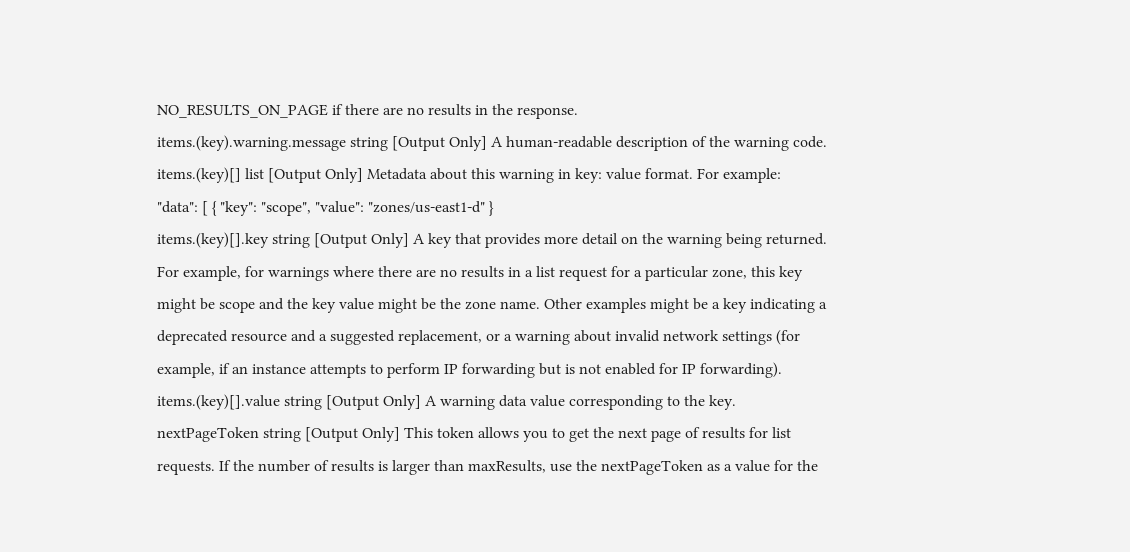NO_RESULTS_ON_PAGE if there are no results in the response.
items.(key).warning.message string [Output Only] A human-readable description of the warning code.
items.(key)[] list [Output Only] Metadata about this warning in key: value format. For example:
"data": [ { "key": "scope", "value": "zones/us-east1-d" }
items.(key)[].key string [Output Only] A key that provides more detail on the warning being returned. For example, for warnings where there are no results in a list request for a particular zone, this key might be scope and the key value might be the zone name. Other examples might be a key indicating a deprecated resource and a suggested replacement, or a warning about invalid network settings (for example, if an instance attempts to perform IP forwarding but is not enabled for IP forwarding).
items.(key)[].value string [Output Only] A warning data value corresponding to the key.
nextPageToken string [Output Only] This token allows you to get the next page of results for list requests. If the number of results is larger than maxResults, use the nextPageToken as a value for the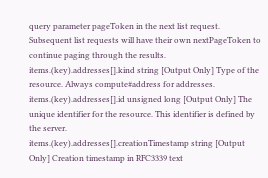query parameter pageToken in the next list request. Subsequent list requests will have their own nextPageToken to continue paging through the results.
items.(key).addresses[].kind string [Output Only] Type of the resource. Always compute#address for addresses.
items.(key).addresses[].id unsigned long [Output Only] The unique identifier for the resource. This identifier is defined by the server.
items.(key).addresses[].creationTimestamp string [Output Only] Creation timestamp in RFC3339 text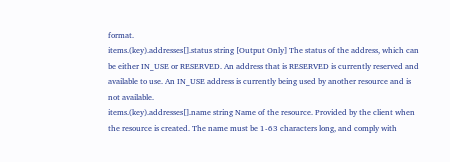format.
items.(key).addresses[].status string [Output Only] The status of the address, which can be either IN_USE or RESERVED. An address that is RESERVED is currently reserved and available to use. An IN_USE address is currently being used by another resource and is not available.
items.(key).addresses[].name string Name of the resource. Provided by the client when the resource is created. The name must be 1-63 characters long, and comply with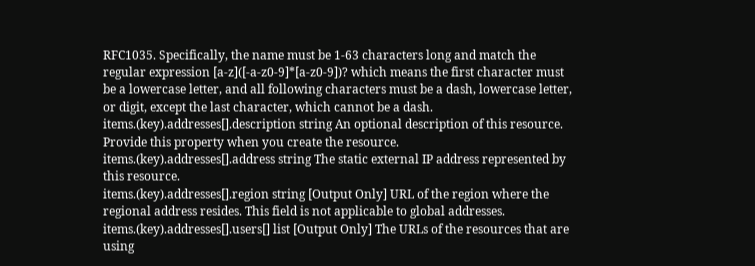RFC1035. Specifically, the name must be 1-63 characters long and match the regular expression [a-z]([-a-z0-9]*[a-z0-9])? which means the first character must be a lowercase letter, and all following characters must be a dash, lowercase letter, or digit, except the last character, which cannot be a dash.
items.(key).addresses[].description string An optional description of this resource. Provide this property when you create the resource.
items.(key).addresses[].address string The static external IP address represented by this resource.
items.(key).addresses[].region string [Output Only] URL of the region where the regional address resides. This field is not applicable to global addresses.
items.(key).addresses[].users[] list [Output Only] The URLs of the resources that are using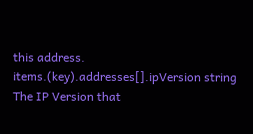this address.
items.(key).addresses[].ipVersion string The IP Version that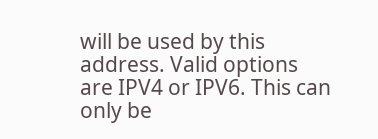will be used by this address. Valid options are IPV4 or IPV6. This can only be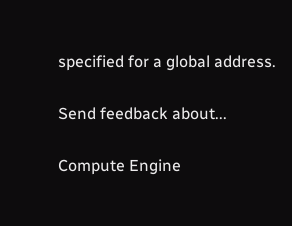specified for a global address.

Send feedback about...

Compute Engine